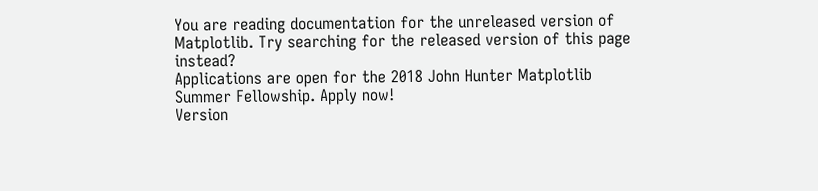You are reading documentation for the unreleased version of Matplotlib. Try searching for the released version of this page instead?
Applications are open for the 2018 John Hunter Matplotlib Summer Fellowship. Apply now!
Version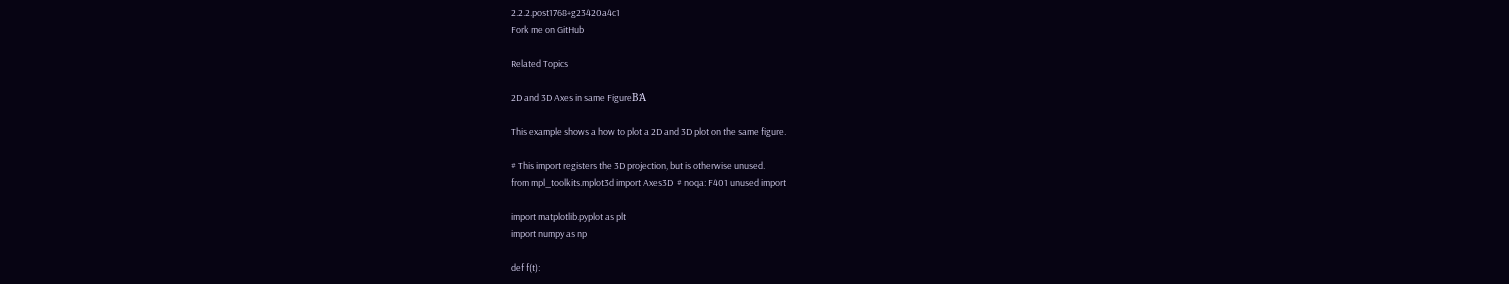2.2.2.post1768+g23420a4c1
Fork me on GitHub

Related Topics

2D and 3D Axes in same FigureΒΆ

This example shows a how to plot a 2D and 3D plot on the same figure.

# This import registers the 3D projection, but is otherwise unused.
from mpl_toolkits.mplot3d import Axes3D  # noqa: F401 unused import

import matplotlib.pyplot as plt
import numpy as np

def f(t):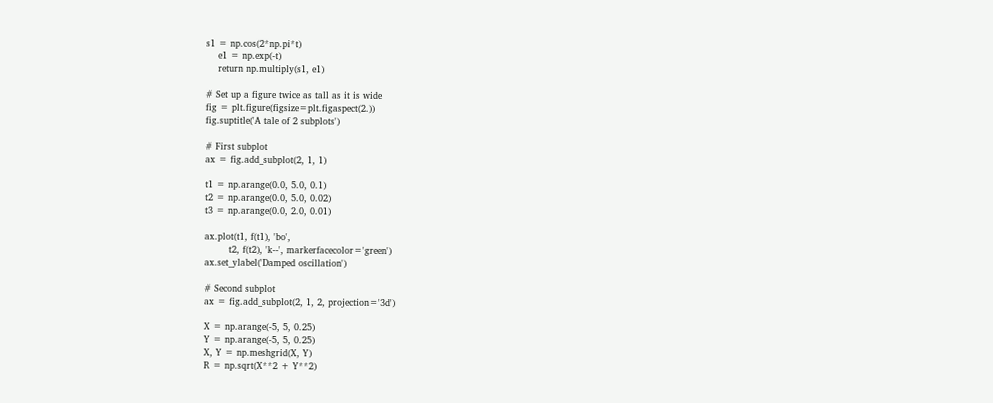s1 = np.cos(2*np.pi*t)
    e1 = np.exp(-t)
    return np.multiply(s1, e1)

# Set up a figure twice as tall as it is wide
fig = plt.figure(figsize=plt.figaspect(2.))
fig.suptitle('A tale of 2 subplots')

# First subplot
ax = fig.add_subplot(2, 1, 1)

t1 = np.arange(0.0, 5.0, 0.1)
t2 = np.arange(0.0, 5.0, 0.02)
t3 = np.arange(0.0, 2.0, 0.01)

ax.plot(t1, f(t1), 'bo',
        t2, f(t2), 'k--', markerfacecolor='green')
ax.set_ylabel('Damped oscillation')

# Second subplot
ax = fig.add_subplot(2, 1, 2, projection='3d')

X = np.arange(-5, 5, 0.25)
Y = np.arange(-5, 5, 0.25)
X, Y = np.meshgrid(X, Y)
R = np.sqrt(X**2 + Y**2)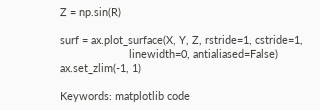Z = np.sin(R)

surf = ax.plot_surface(X, Y, Z, rstride=1, cstride=1,
                       linewidth=0, antialiased=False)
ax.set_zlim(-1, 1)

Keywords: matplotlib code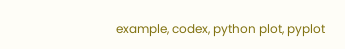example, codex, python plot, pyplot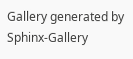Gallery generated by Sphinx-Gallery